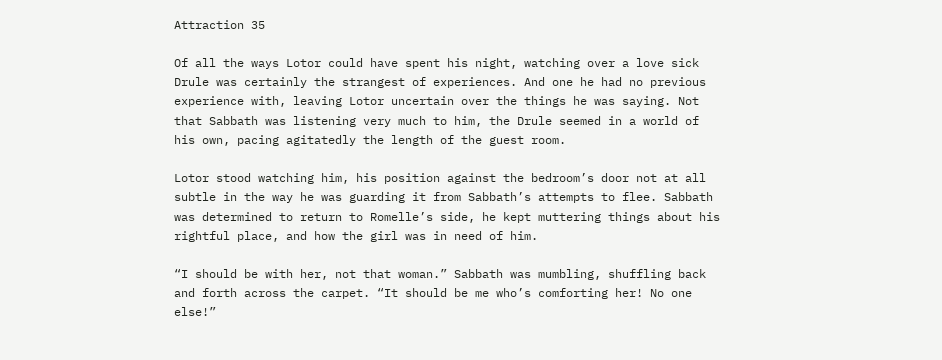Attraction 35

Of all the ways Lotor could have spent his night, watching over a love sick Drule was certainly the strangest of experiences. And one he had no previous experience with, leaving Lotor uncertain over the things he was saying. Not that Sabbath was listening very much to him, the Drule seemed in a world of his own, pacing agitatedly the length of the guest room.

Lotor stood watching him, his position against the bedroom’s door not at all subtle in the way he was guarding it from Sabbath’s attempts to flee. Sabbath was determined to return to Romelle’s side, he kept muttering things about his rightful place, and how the girl was in need of him.

“I should be with her, not that woman.” Sabbath was mumbling, shuffling back and forth across the carpet. “It should be me who’s comforting her! No one else!”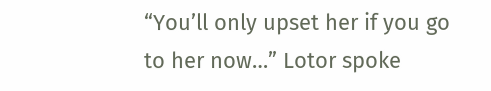“You’ll only upset her if you go to her now…” Lotor spoke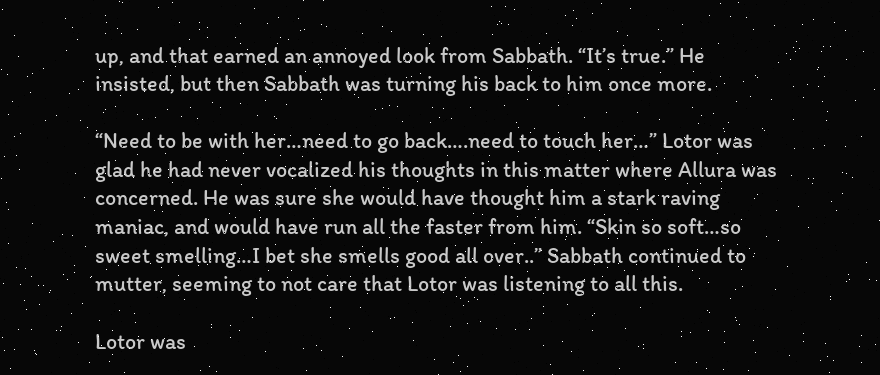up, and that earned an annoyed look from Sabbath. “It’s true.” He insisted, but then Sabbath was turning his back to him once more.

“Need to be with her…need to go back….need to touch her…” Lotor was glad he had never vocalized his thoughts in this matter where Allura was concerned. He was sure she would have thought him a stark raving maniac, and would have run all the faster from him. “Skin so soft…so sweet smelling…I bet she smells good all over..” Sabbath continued to mutter, seeming to not care that Lotor was listening to all this.

Lotor was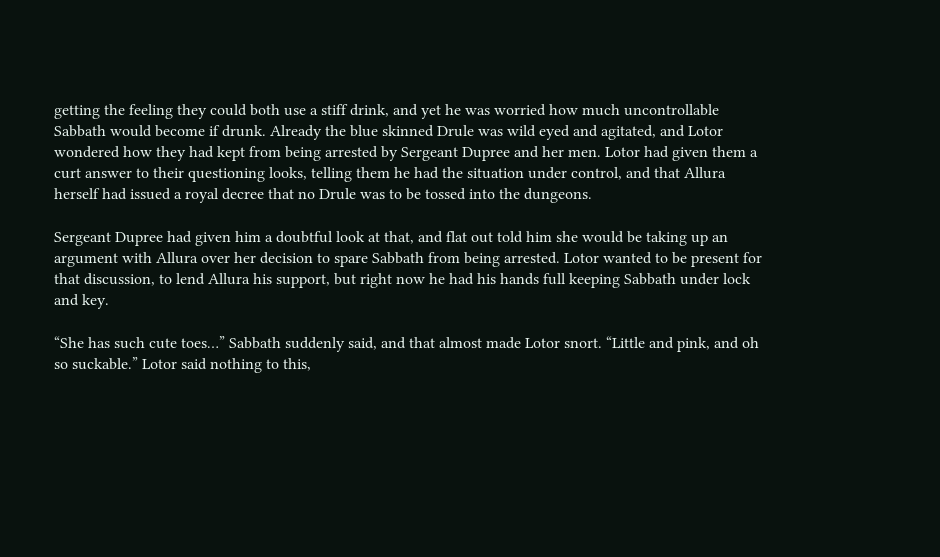getting the feeling they could both use a stiff drink, and yet he was worried how much uncontrollable Sabbath would become if drunk. Already the blue skinned Drule was wild eyed and agitated, and Lotor wondered how they had kept from being arrested by Sergeant Dupree and her men. Lotor had given them a curt answer to their questioning looks, telling them he had the situation under control, and that Allura herself had issued a royal decree that no Drule was to be tossed into the dungeons.

Sergeant Dupree had given him a doubtful look at that, and flat out told him she would be taking up an argument with Allura over her decision to spare Sabbath from being arrested. Lotor wanted to be present for that discussion, to lend Allura his support, but right now he had his hands full keeping Sabbath under lock and key.

“She has such cute toes…” Sabbath suddenly said, and that almost made Lotor snort. “Little and pink, and oh so suckable.” Lotor said nothing to this,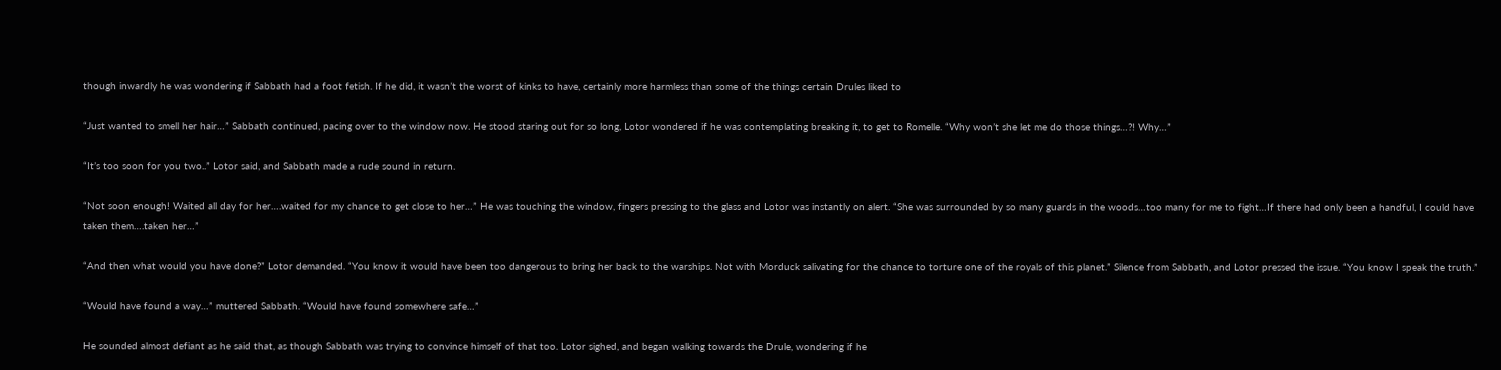though inwardly he was wondering if Sabbath had a foot fetish. If he did, it wasn’t the worst of kinks to have, certainly more harmless than some of the things certain Drules liked to

“Just wanted to smell her hair…” Sabbath continued, pacing over to the window now. He stood staring out for so long, Lotor wondered if he was contemplating breaking it, to get to Romelle. “Why won’t she let me do those things…?! Why…”

“It’s too soon for you two..” Lotor said, and Sabbath made a rude sound in return.

“Not soon enough! Waited all day for her….waited for my chance to get close to her…” He was touching the window, fingers pressing to the glass and Lotor was instantly on alert. “She was surrounded by so many guards in the woods…too many for me to fight…If there had only been a handful, I could have taken them….taken her…”

“And then what would you have done?” Lotor demanded. “You know it would have been too dangerous to bring her back to the warships. Not with Morduck salivating for the chance to torture one of the royals of this planet.” Silence from Sabbath, and Lotor pressed the issue. “You know I speak the truth.”

“Would have found a way…” muttered Sabbath. “Would have found somewhere safe…”

He sounded almost defiant as he said that, as though Sabbath was trying to convince himself of that too. Lotor sighed, and began walking towards the Drule, wondering if he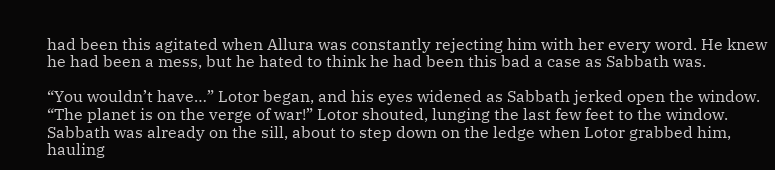had been this agitated when Allura was constantly rejecting him with her every word. He knew he had been a mess, but he hated to think he had been this bad a case as Sabbath was.

“You wouldn’t have…” Lotor began, and his eyes widened as Sabbath jerked open the window. “The planet is on the verge of war!” Lotor shouted, lunging the last few feet to the window. Sabbath was already on the sill, about to step down on the ledge when Lotor grabbed him, hauling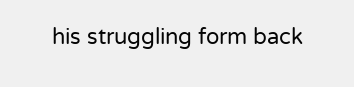his struggling form back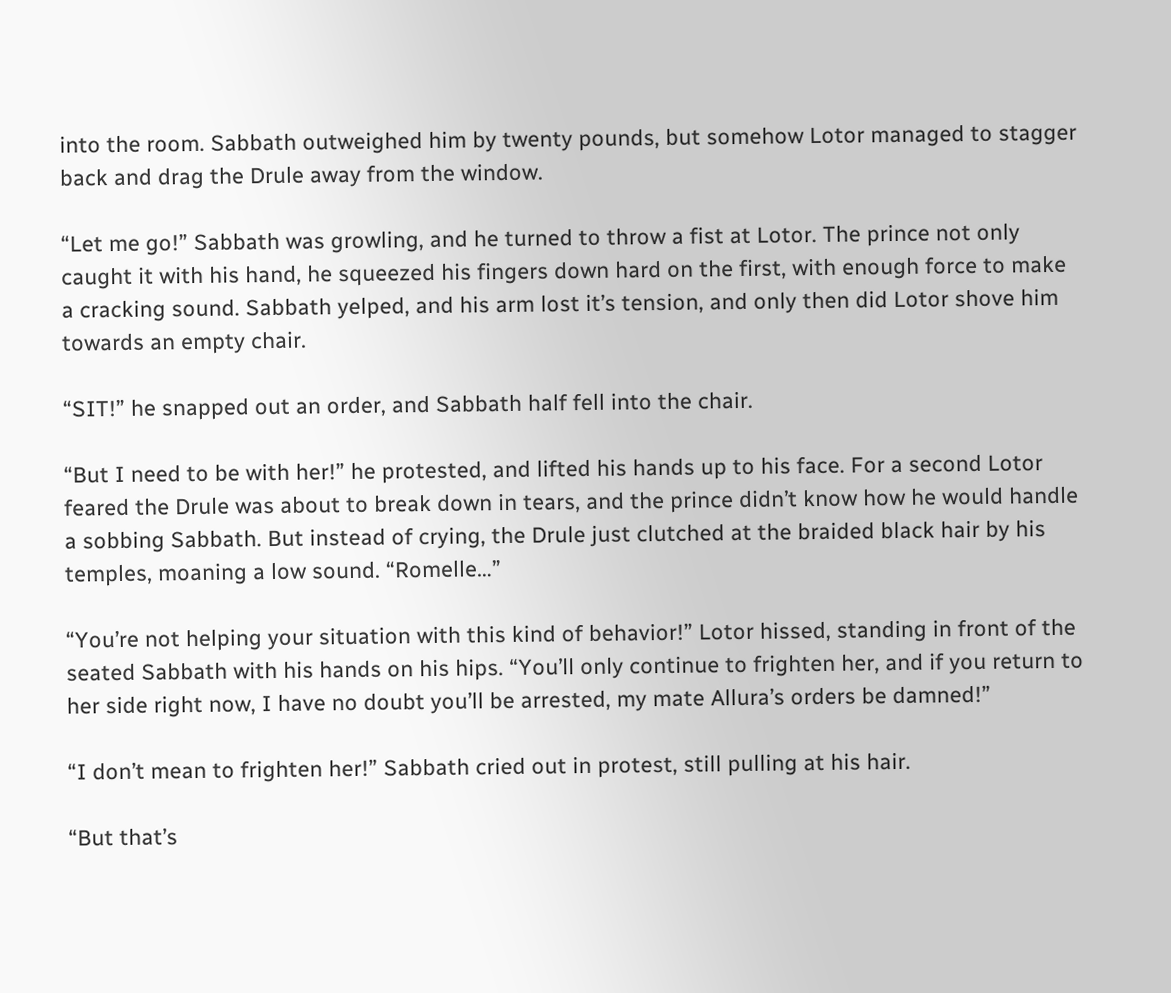into the room. Sabbath outweighed him by twenty pounds, but somehow Lotor managed to stagger back and drag the Drule away from the window.

“Let me go!” Sabbath was growling, and he turned to throw a fist at Lotor. The prince not only caught it with his hand, he squeezed his fingers down hard on the first, with enough force to make a cracking sound. Sabbath yelped, and his arm lost it’s tension, and only then did Lotor shove him towards an empty chair.

“SIT!” he snapped out an order, and Sabbath half fell into the chair.

“But I need to be with her!” he protested, and lifted his hands up to his face. For a second Lotor feared the Drule was about to break down in tears, and the prince didn’t know how he would handle a sobbing Sabbath. But instead of crying, the Drule just clutched at the braided black hair by his temples, moaning a low sound. “Romelle…”

“You’re not helping your situation with this kind of behavior!” Lotor hissed, standing in front of the seated Sabbath with his hands on his hips. “You’ll only continue to frighten her, and if you return to her side right now, I have no doubt you’ll be arrested, my mate Allura’s orders be damned!”

“I don’t mean to frighten her!” Sabbath cried out in protest, still pulling at his hair.

“But that’s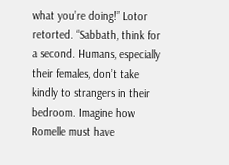what you’re doing!” Lotor retorted. “Sabbath, think for a second. Humans, especially their females, don’t take kindly to strangers in their bedroom. Imagine how Romelle must have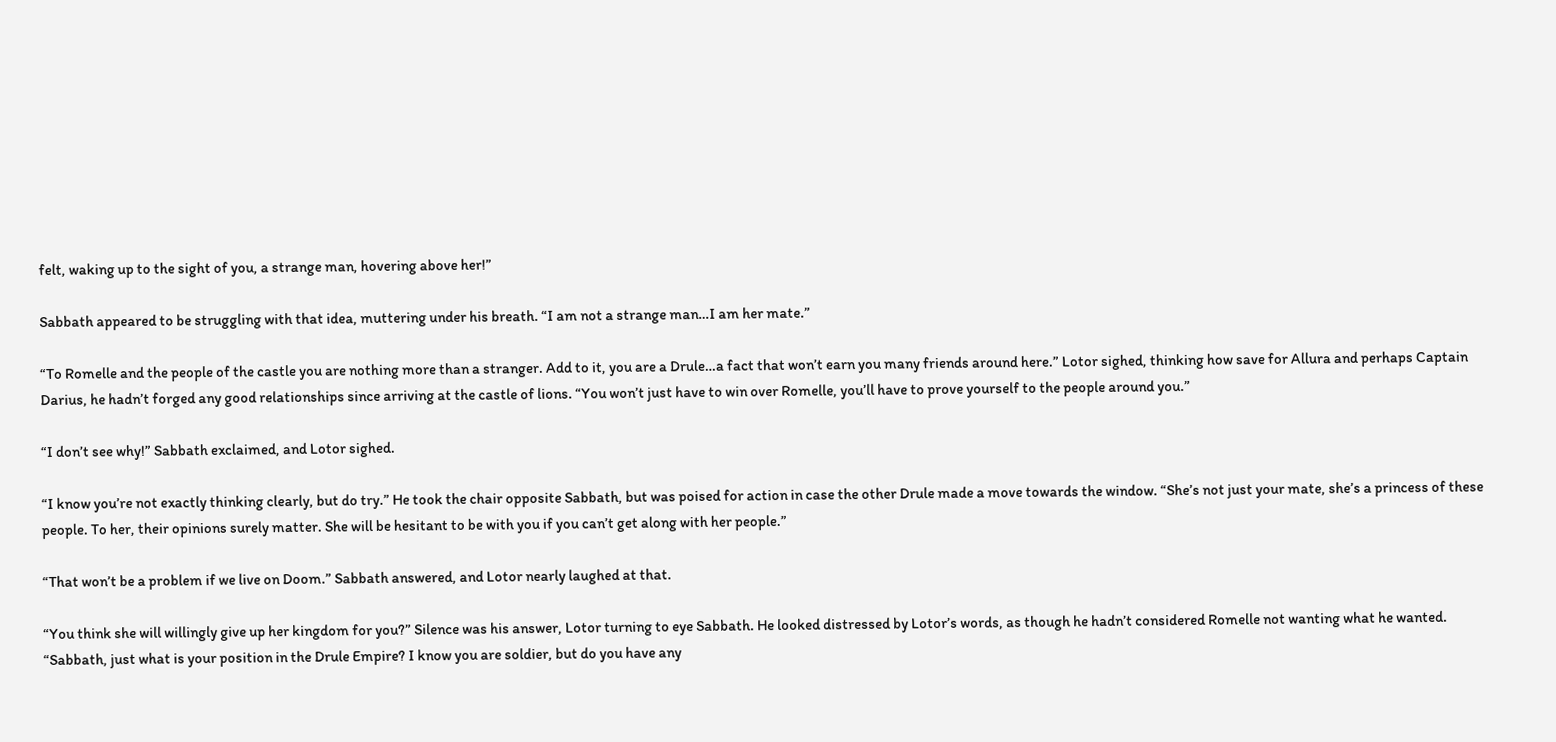felt, waking up to the sight of you, a strange man, hovering above her!”

Sabbath appeared to be struggling with that idea, muttering under his breath. “I am not a strange man…I am her mate.”

“To Romelle and the people of the castle you are nothing more than a stranger. Add to it, you are a Drule…a fact that won’t earn you many friends around here.” Lotor sighed, thinking how save for Allura and perhaps Captain Darius, he hadn’t forged any good relationships since arriving at the castle of lions. “You won’t just have to win over Romelle, you’ll have to prove yourself to the people around you.”

“I don’t see why!” Sabbath exclaimed, and Lotor sighed.

“I know you’re not exactly thinking clearly, but do try.” He took the chair opposite Sabbath, but was poised for action in case the other Drule made a move towards the window. “She’s not just your mate, she’s a princess of these people. To her, their opinions surely matter. She will be hesitant to be with you if you can’t get along with her people.”

“That won’t be a problem if we live on Doom.” Sabbath answered, and Lotor nearly laughed at that.

“You think she will willingly give up her kingdom for you?” Silence was his answer, Lotor turning to eye Sabbath. He looked distressed by Lotor’s words, as though he hadn’t considered Romelle not wanting what he wanted. “Sabbath, just what is your position in the Drule Empire? I know you are soldier, but do you have any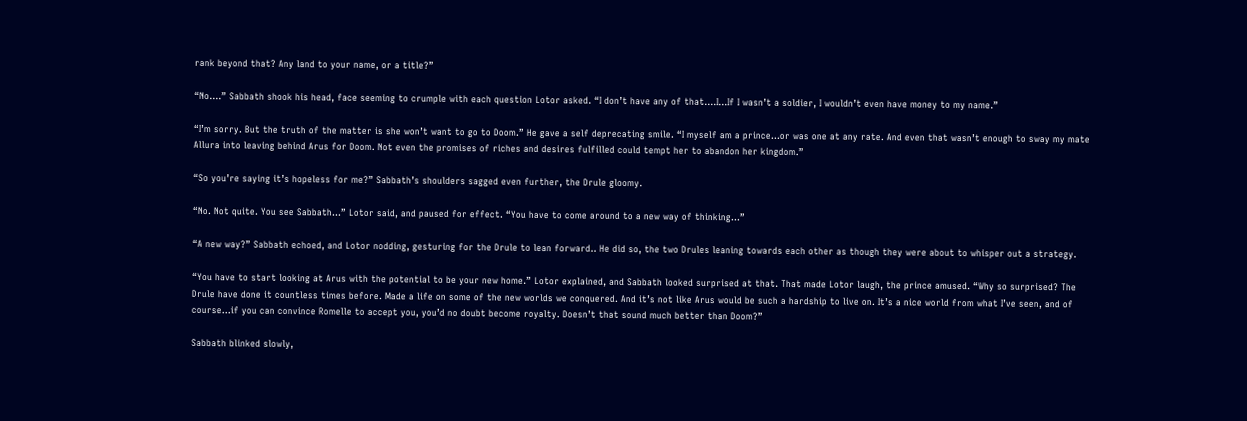rank beyond that? Any land to your name, or a title?”

“No….” Sabbath shook his head, face seeming to crumple with each question Lotor asked. “I don’t have any of that….I…If I wasn’t a soldier, I wouldn’t even have money to my name.”

“I’m sorry. But the truth of the matter is she won’t want to go to Doom.” He gave a self deprecating smile. “I myself am a prince…or was one at any rate. And even that wasn’t enough to sway my mate Allura into leaving behind Arus for Doom. Not even the promises of riches and desires fulfilled could tempt her to abandon her kingdom.”

“So you’re saying it’s hopeless for me?” Sabbath’s shoulders sagged even further, the Drule gloomy.

“No. Not quite. You see Sabbath…” Lotor said, and paused for effect. “You have to come around to a new way of thinking…”

“A new way?” Sabbath echoed, and Lotor nodding, gesturing for the Drule to lean forward.. He did so, the two Drules leaning towards each other as though they were about to whisper out a strategy.

“You have to start looking at Arus with the potential to be your new home.” Lotor explained, and Sabbath looked surprised at that. That made Lotor laugh, the prince amused. “Why so surprised? The Drule have done it countless times before. Made a life on some of the new worlds we conquered. And it’s not like Arus would be such a hardship to live on. It’s a nice world from what I’ve seen, and of course…if you can convince Romelle to accept you, you’d no doubt become royalty. Doesn’t that sound much better than Doom?”

Sabbath blinked slowly,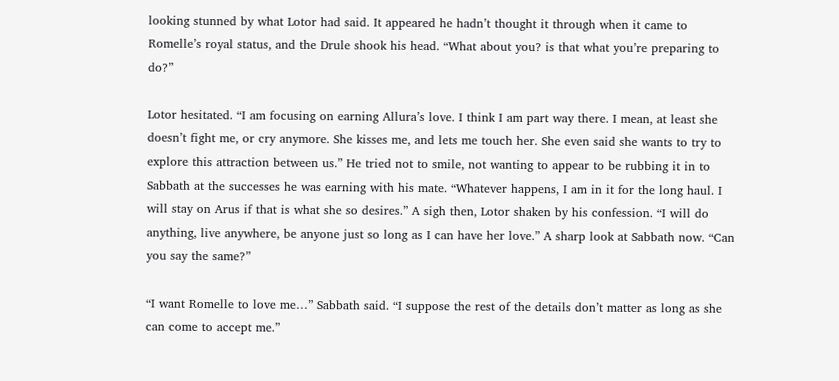looking stunned by what Lotor had said. It appeared he hadn’t thought it through when it came to Romelle’s royal status, and the Drule shook his head. “What about you? is that what you’re preparing to do?”

Lotor hesitated. “I am focusing on earning Allura’s love. I think I am part way there. I mean, at least she doesn’t fight me, or cry anymore. She kisses me, and lets me touch her. She even said she wants to try to explore this attraction between us.” He tried not to smile, not wanting to appear to be rubbing it in to Sabbath at the successes he was earning with his mate. “Whatever happens, I am in it for the long haul. I will stay on Arus if that is what she so desires.” A sigh then, Lotor shaken by his confession. “I will do anything, live anywhere, be anyone just so long as I can have her love.” A sharp look at Sabbath now. “Can you say the same?”

“I want Romelle to love me…” Sabbath said. “I suppose the rest of the details don’t matter as long as she can come to accept me.”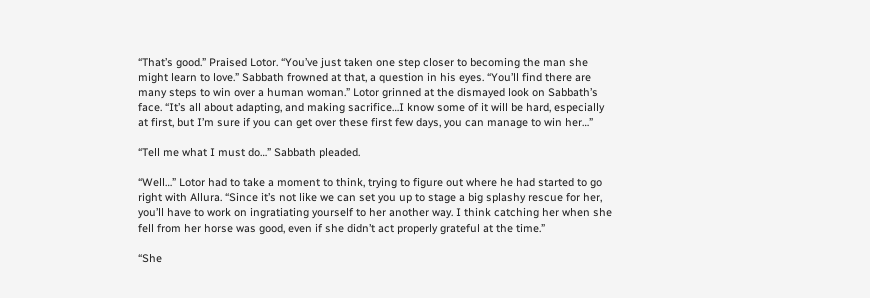“That’s good.” Praised Lotor. “You’ve just taken one step closer to becoming the man she might learn to love.” Sabbath frowned at that, a question in his eyes. “You’ll find there are many steps to win over a human woman.” Lotor grinned at the dismayed look on Sabbath’s face. “It’s all about adapting, and making sacrifice…I know some of it will be hard, especially at first, but I’m sure if you can get over these first few days, you can manage to win her…”

“Tell me what I must do…” Sabbath pleaded.

“Well…” Lotor had to take a moment to think, trying to figure out where he had started to go right with Allura. “Since it’s not like we can set you up to stage a big splashy rescue for her, you’ll have to work on ingratiating yourself to her another way. I think catching her when she fell from her horse was good, even if she didn’t act properly grateful at the time.”

“She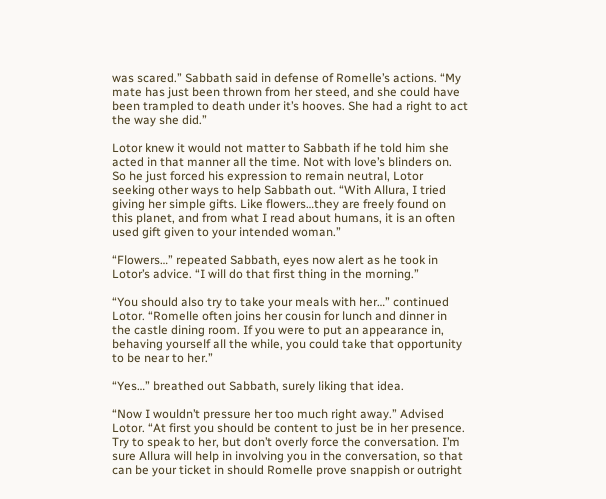was scared.” Sabbath said in defense of Romelle’s actions. “My mate has just been thrown from her steed, and she could have been trampled to death under it’s hooves. She had a right to act the way she did.”

Lotor knew it would not matter to Sabbath if he told him she acted in that manner all the time. Not with love’s blinders on. So he just forced his expression to remain neutral, Lotor seeking other ways to help Sabbath out. “With Allura, I tried giving her simple gifts. Like flowers…they are freely found on this planet, and from what I read about humans, it is an often used gift given to your intended woman.”

“Flowers…” repeated Sabbath, eyes now alert as he took in Lotor’s advice. “I will do that first thing in the morning.”

“You should also try to take your meals with her…” continued Lotor. “Romelle often joins her cousin for lunch and dinner in the castle dining room. If you were to put an appearance in, behaving yourself all the while, you could take that opportunity to be near to her.”

“Yes…” breathed out Sabbath, surely liking that idea.

“Now I wouldn’t pressure her too much right away.” Advised Lotor. “At first you should be content to just be in her presence. Try to speak to her, but don’t overly force the conversation. I’m sure Allura will help in involving you in the conversation, so that can be your ticket in should Romelle prove snappish or outright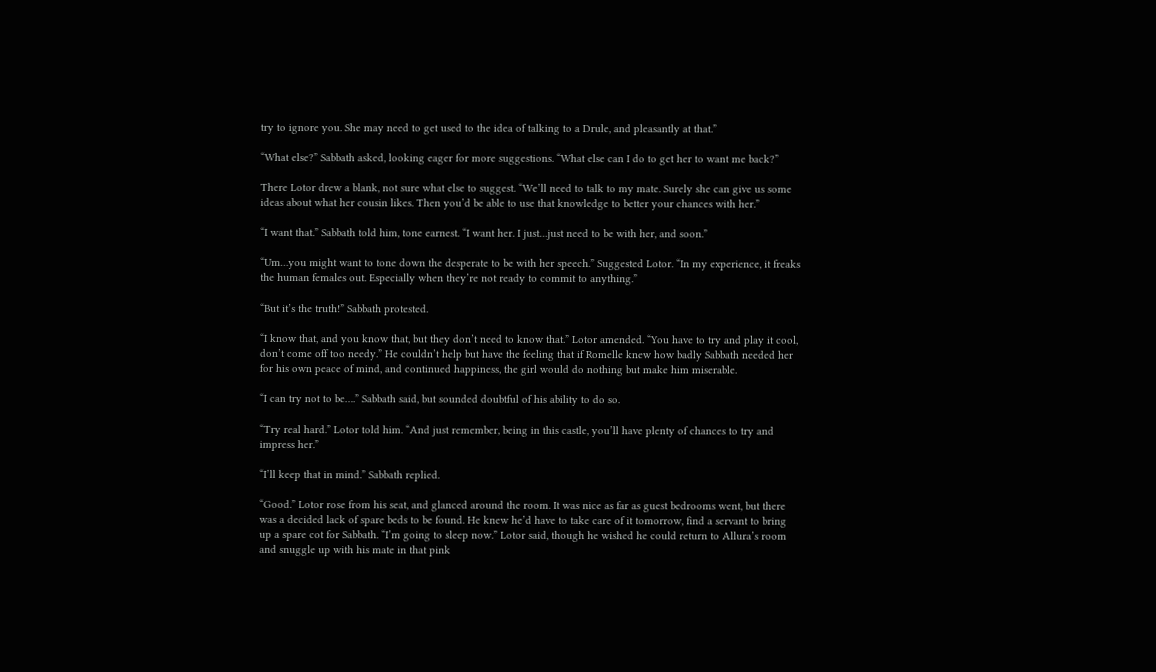try to ignore you. She may need to get used to the idea of talking to a Drule, and pleasantly at that.”

“What else?” Sabbath asked, looking eager for more suggestions. “What else can I do to get her to want me back?”

There Lotor drew a blank, not sure what else to suggest. “We’ll need to talk to my mate. Surely she can give us some ideas about what her cousin likes. Then you’d be able to use that knowledge to better your chances with her.”

“I want that.” Sabbath told him, tone earnest. “I want her. I just…just need to be with her, and soon.”

“Um…you might want to tone down the desperate to be with her speech.” Suggested Lotor. “In my experience, it freaks the human females out. Especially when they’re not ready to commit to anything.”

“But it’s the truth!” Sabbath protested.

“I know that, and you know that, but they don’t need to know that.” Lotor amended. “You have to try and play it cool, don’t come off too needy.” He couldn’t help but have the feeling that if Romelle knew how badly Sabbath needed her for his own peace of mind, and continued happiness, the girl would do nothing but make him miserable.

“I can try not to be….” Sabbath said, but sounded doubtful of his ability to do so.

“Try real hard.” Lotor told him. “And just remember, being in this castle, you’ll have plenty of chances to try and impress her.”

“I’ll keep that in mind.” Sabbath replied.

“Good.” Lotor rose from his seat, and glanced around the room. It was nice as far as guest bedrooms went, but there was a decided lack of spare beds to be found. He knew he’d have to take care of it tomorrow, find a servant to bring up a spare cot for Sabbath. “I’m going to sleep now.” Lotor said, though he wished he could return to Allura’s room and snuggle up with his mate in that pink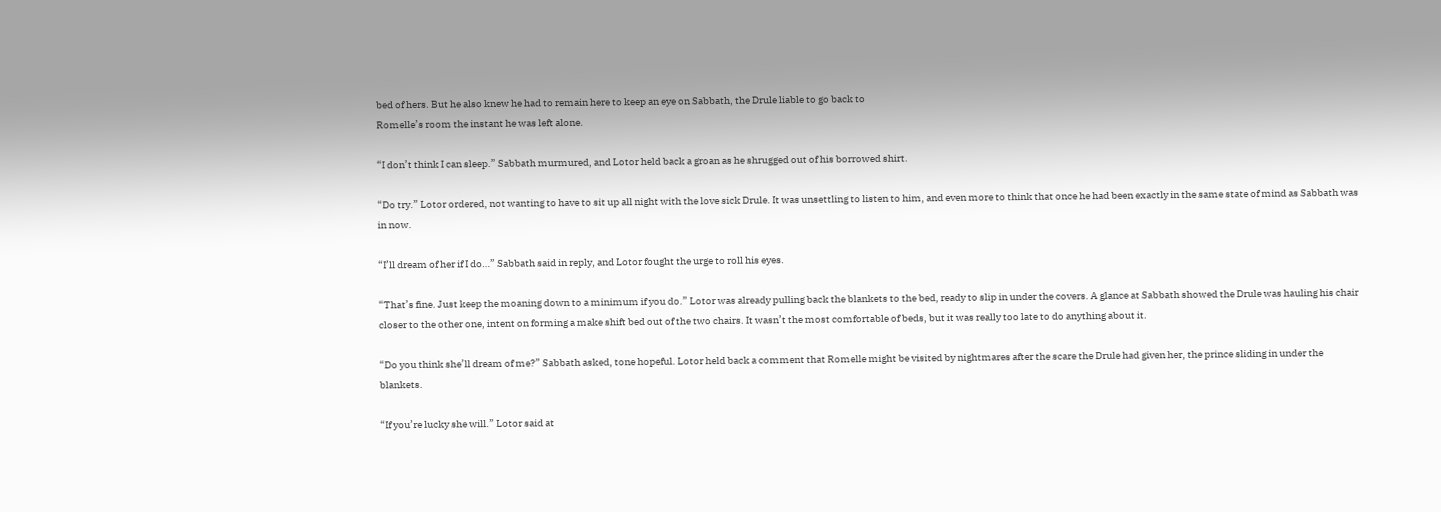bed of hers. But he also knew he had to remain here to keep an eye on Sabbath, the Drule liable to go back to
Romelle’s room the instant he was left alone.

“I don’t think I can sleep.” Sabbath murmured, and Lotor held back a groan as he shrugged out of his borrowed shirt.

“Do try.” Lotor ordered, not wanting to have to sit up all night with the love sick Drule. It was unsettling to listen to him, and even more to think that once he had been exactly in the same state of mind as Sabbath was in now.

“I’ll dream of her if I do…” Sabbath said in reply, and Lotor fought the urge to roll his eyes.

“That’s fine. Just keep the moaning down to a minimum if you do.” Lotor was already pulling back the blankets to the bed, ready to slip in under the covers. A glance at Sabbath showed the Drule was hauling his chair closer to the other one, intent on forming a make shift bed out of the two chairs. It wasn’t the most comfortable of beds, but it was really too late to do anything about it.

“Do you think she’ll dream of me?” Sabbath asked, tone hopeful. Lotor held back a comment that Romelle might be visited by nightmares after the scare the Drule had given her, the prince sliding in under the blankets.

“If you’re lucky she will.” Lotor said at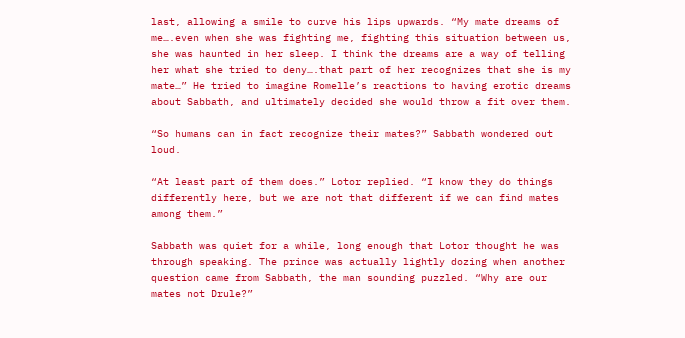last, allowing a smile to curve his lips upwards. “My mate dreams of me….even when she was fighting me, fighting this situation between us, she was haunted in her sleep. I think the dreams are a way of telling her what she tried to deny….that part of her recognizes that she is my mate…” He tried to imagine Romelle’s reactions to having erotic dreams about Sabbath, and ultimately decided she would throw a fit over them.

“So humans can in fact recognize their mates?” Sabbath wondered out loud.

“At least part of them does.” Lotor replied. “I know they do things differently here, but we are not that different if we can find mates among them.”

Sabbath was quiet for a while, long enough that Lotor thought he was through speaking. The prince was actually lightly dozing when another question came from Sabbath, the man sounding puzzled. “Why are our mates not Drule?”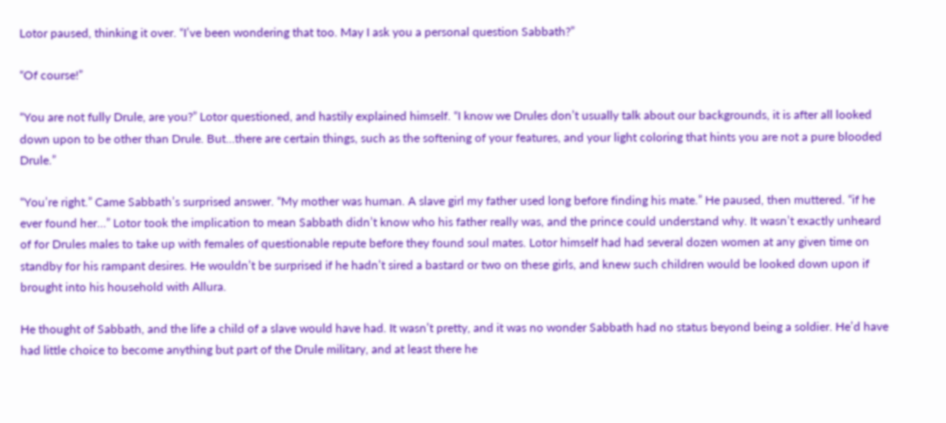Lotor paused, thinking it over. “I’ve been wondering that too. May I ask you a personal question Sabbath?”

“Of course!”

“You are not fully Drule, are you?” Lotor questioned, and hastily explained himself. “I know we Drules don’t usually talk about our backgrounds, it is after all looked down upon to be other than Drule. But…there are certain things, such as the softening of your features, and your light coloring that hints you are not a pure blooded Drule.”

“You’re right.” Came Sabbath’s surprised answer. “My mother was human. A slave girl my father used long before finding his mate.” He paused, then muttered. “if he ever found her…” Lotor took the implication to mean Sabbath didn’t know who his father really was, and the prince could understand why. It wasn’t exactly unheard of for Drules males to take up with females of questionable repute before they found soul mates. Lotor himself had had several dozen women at any given time on standby for his rampant desires. He wouldn’t be surprised if he hadn’t sired a bastard or two on these girls, and knew such children would be looked down upon if brought into his household with Allura.

He thought of Sabbath, and the life a child of a slave would have had. It wasn’t pretty, and it was no wonder Sabbath had no status beyond being a soldier. He’d have had little choice to become anything but part of the Drule military, and at least there he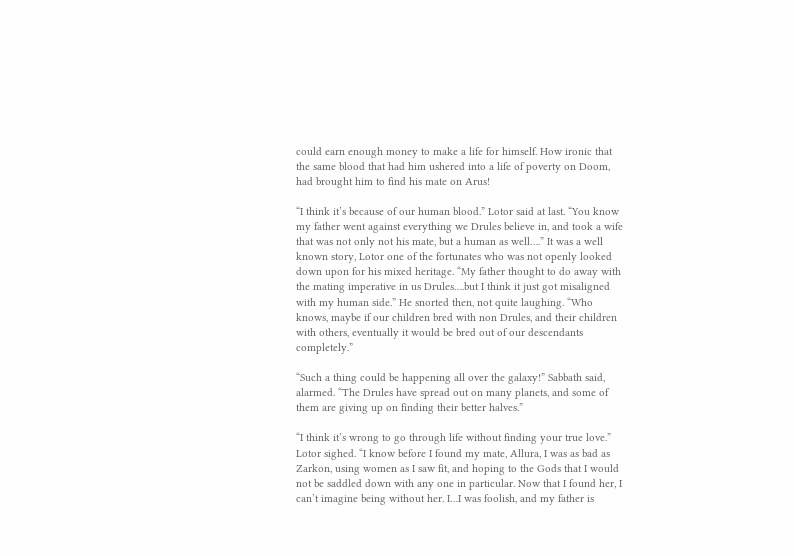could earn enough money to make a life for himself. How ironic that the same blood that had him ushered into a life of poverty on Doom, had brought him to find his mate on Arus!

“I think it’s because of our human blood.” Lotor said at last. “You know my father went against everything we Drules believe in, and took a wife that was not only not his mate, but a human as well….” It was a well known story, Lotor one of the fortunates who was not openly looked down upon for his mixed heritage. “My father thought to do away with the mating imperative in us Drules….but I think it just got misaligned with my human side.” He snorted then, not quite laughing. “Who knows, maybe if our children bred with non Drules, and their children with others, eventually it would be bred out of our descendants completely.”

“Such a thing could be happening all over the galaxy!” Sabbath said, alarmed. “The Drules have spread out on many planets, and some of them are giving up on finding their better halves.”

“I think it’s wrong to go through life without finding your true love.” Lotor sighed. “I know before I found my mate, Allura, I was as bad as Zarkon, using women as I saw fit, and hoping to the Gods that I would not be saddled down with any one in particular. Now that I found her, I can’t imagine being without her. I…I was foolish, and my father is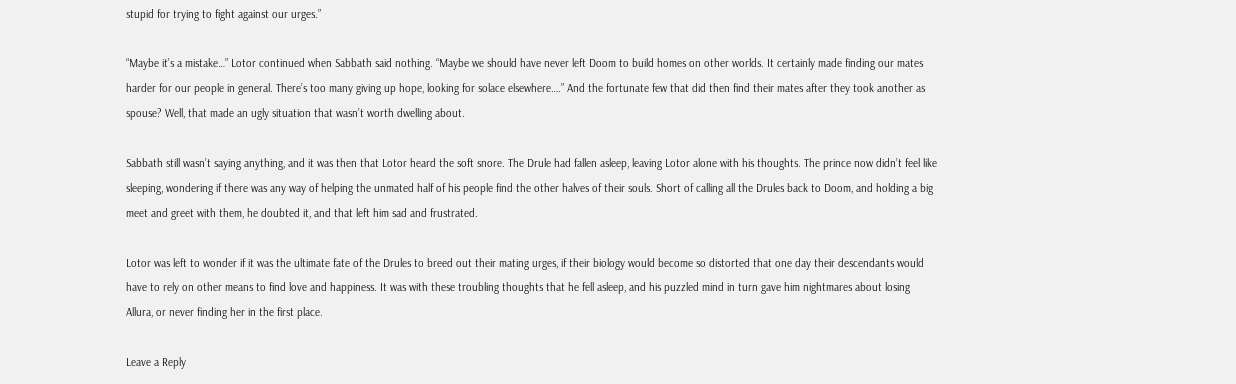stupid for trying to fight against our urges.”

“Maybe it’s a mistake…” Lotor continued when Sabbath said nothing. “Maybe we should have never left Doom to build homes on other worlds. It certainly made finding our mates harder for our people in general. There’s too many giving up hope, looking for solace elsewhere….” And the fortunate few that did then find their mates after they took another as spouse? Well, that made an ugly situation that wasn’t worth dwelling about.

Sabbath still wasn’t saying anything, and it was then that Lotor heard the soft snore. The Drule had fallen asleep, leaving Lotor alone with his thoughts. The prince now didn’t feel like sleeping, wondering if there was any way of helping the unmated half of his people find the other halves of their souls. Short of calling all the Drules back to Doom, and holding a big meet and greet with them, he doubted it, and that left him sad and frustrated.

Lotor was left to wonder if it was the ultimate fate of the Drules to breed out their mating urges, if their biology would become so distorted that one day their descendants would have to rely on other means to find love and happiness. It was with these troubling thoughts that he fell asleep, and his puzzled mind in turn gave him nightmares about losing Allura, or never finding her in the first place.

Leave a Reply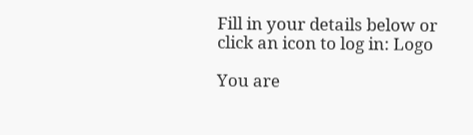Fill in your details below or click an icon to log in: Logo

You are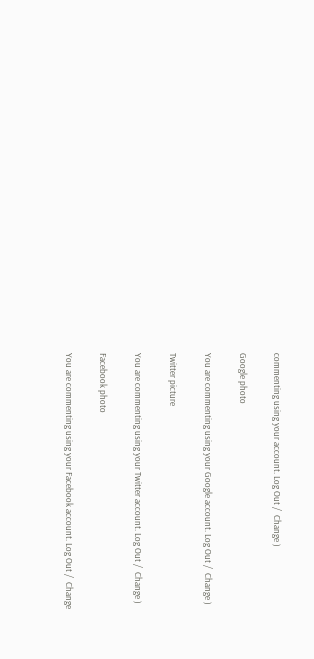commenting using your account. Log Out /  Change )

Google photo

You are commenting using your Google account. Log Out /  Change )

Twitter picture

You are commenting using your Twitter account. Log Out /  Change )

Facebook photo

You are commenting using your Facebook account. Log Out /  Change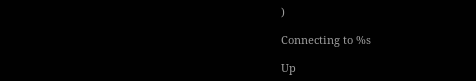)

Connecting to %s

Up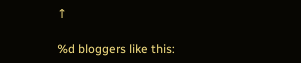↑

%d bloggers like this: